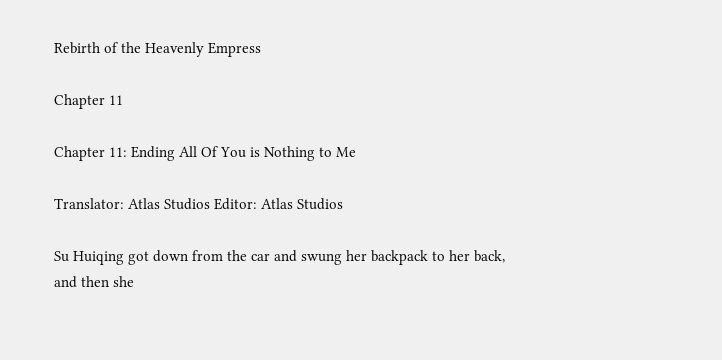Rebirth of the Heavenly Empress

Chapter 11

Chapter 11: Ending All Of You is Nothing to Me

Translator: Atlas Studios Editor: Atlas Studios

Su Huiqing got down from the car and swung her backpack to her back, and then she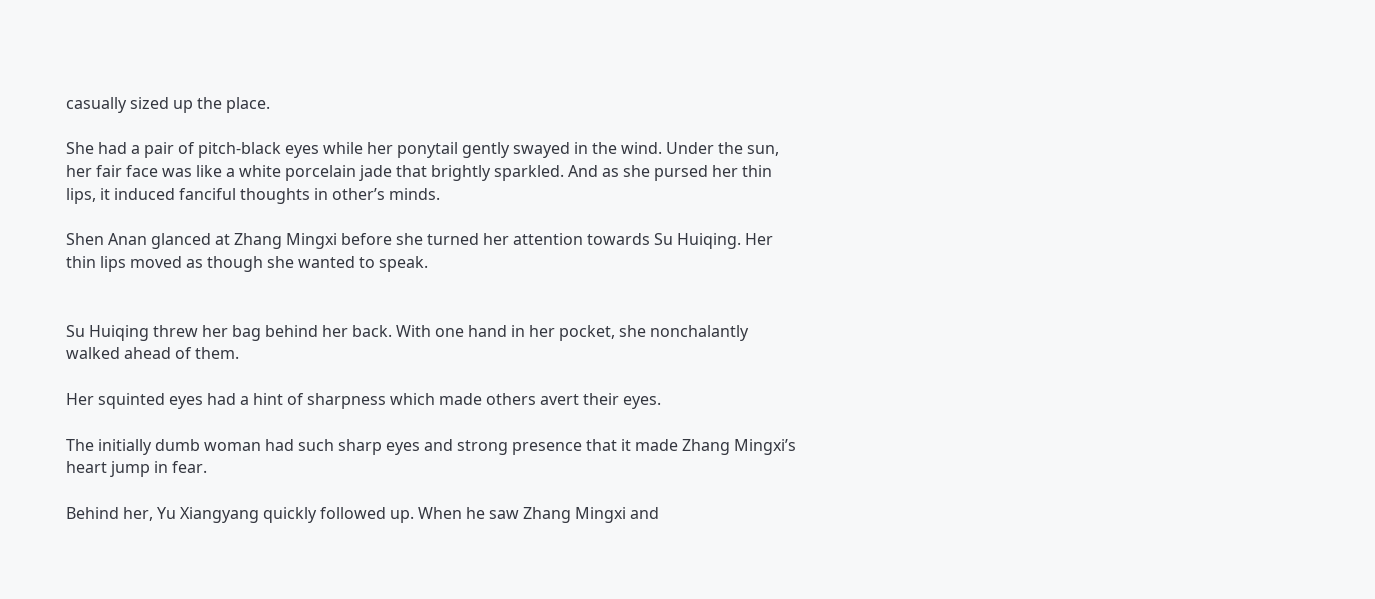casually sized up the place.

She had a pair of pitch-black eyes while her ponytail gently swayed in the wind. Under the sun, her fair face was like a white porcelain jade that brightly sparkled. And as she pursed her thin lips, it induced fanciful thoughts in other’s minds.

Shen Anan glanced at Zhang Mingxi before she turned her attention towards Su Huiqing. Her thin lips moved as though she wanted to speak.


Su Huiqing threw her bag behind her back. With one hand in her pocket, she nonchalantly walked ahead of them.

Her squinted eyes had a hint of sharpness which made others avert their eyes.

The initially dumb woman had such sharp eyes and strong presence that it made Zhang Mingxi’s heart jump in fear.

Behind her, Yu Xiangyang quickly followed up. When he saw Zhang Mingxi and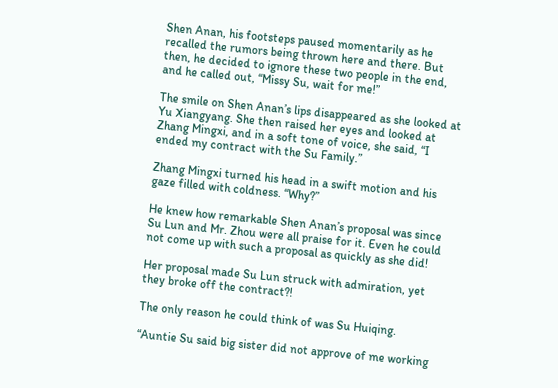Shen Anan, his footsteps paused momentarily as he recalled the rumors being thrown here and there. But then, he decided to ignore these two people in the end, and he called out, “Missy Su, wait for me!”

The smile on Shen Anan’s lips disappeared as she looked at Yu Xiangyang. She then raised her eyes and looked at Zhang Mingxi, and in a soft tone of voice, she said, “I ended my contract with the Su Family.”

Zhang Mingxi turned his head in a swift motion and his gaze filled with coldness. “Why?”

He knew how remarkable Shen Anan’s proposal was since Su Lun and Mr. Zhou were all praise for it. Even he could not come up with such a proposal as quickly as she did!

Her proposal made Su Lun struck with admiration, yet they broke off the contract?!

The only reason he could think of was Su Huiqing.

“Auntie Su said big sister did not approve of me working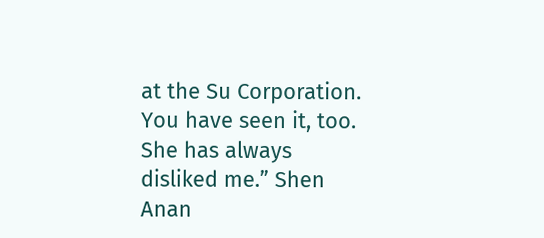at the Su Corporation. You have seen it, too. She has always disliked me.” Shen Anan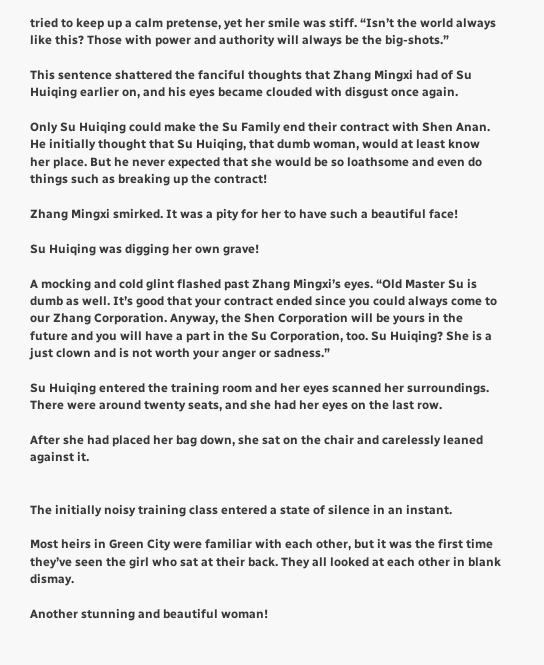tried to keep up a calm pretense, yet her smile was stiff. “Isn’t the world always like this? Those with power and authority will always be the big-shots.”

This sentence shattered the fanciful thoughts that Zhang Mingxi had of Su Huiqing earlier on, and his eyes became clouded with disgust once again.

Only Su Huiqing could make the Su Family end their contract with Shen Anan. He initially thought that Su Huiqing, that dumb woman, would at least know her place. But he never expected that she would be so loathsome and even do things such as breaking up the contract!

Zhang Mingxi smirked. It was a pity for her to have such a beautiful face!

Su Huiqing was digging her own grave!

A mocking and cold glint flashed past Zhang Mingxi’s eyes. “Old Master Su is dumb as well. It’s good that your contract ended since you could always come to our Zhang Corporation. Anyway, the Shen Corporation will be yours in the future and you will have a part in the Su Corporation, too. Su Huiqing? She is a just clown and is not worth your anger or sadness.”

Su Huiqing entered the training room and her eyes scanned her surroundings. There were around twenty seats, and she had her eyes on the last row.

After she had placed her bag down, she sat on the chair and carelessly leaned against it.


The initially noisy training class entered a state of silence in an instant.

Most heirs in Green City were familiar with each other, but it was the first time they’ve seen the girl who sat at their back. They all looked at each other in blank dismay.

Another stunning and beautiful woman!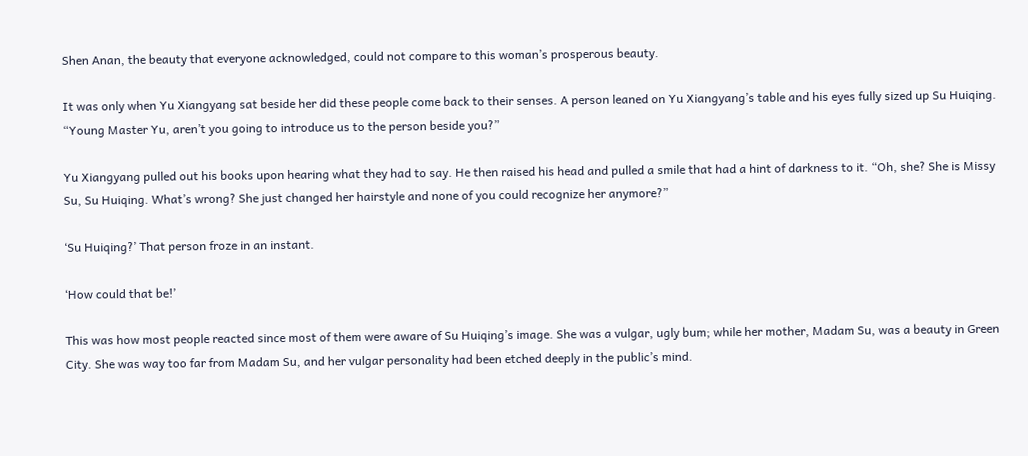Shen Anan, the beauty that everyone acknowledged, could not compare to this woman’s prosperous beauty.

It was only when Yu Xiangyang sat beside her did these people come back to their senses. A person leaned on Yu Xiangyang’s table and his eyes fully sized up Su Huiqing. “Young Master Yu, aren’t you going to introduce us to the person beside you?”

Yu Xiangyang pulled out his books upon hearing what they had to say. He then raised his head and pulled a smile that had a hint of darkness to it. “Oh, she? She is Missy Su, Su Huiqing. What’s wrong? She just changed her hairstyle and none of you could recognize her anymore?”

‘Su Huiqing?’ That person froze in an instant.

‘How could that be!’

This was how most people reacted since most of them were aware of Su Huiqing’s image. She was a vulgar, ugly bum; while her mother, Madam Su, was a beauty in Green City. She was way too far from Madam Su, and her vulgar personality had been etched deeply in the public’s mind.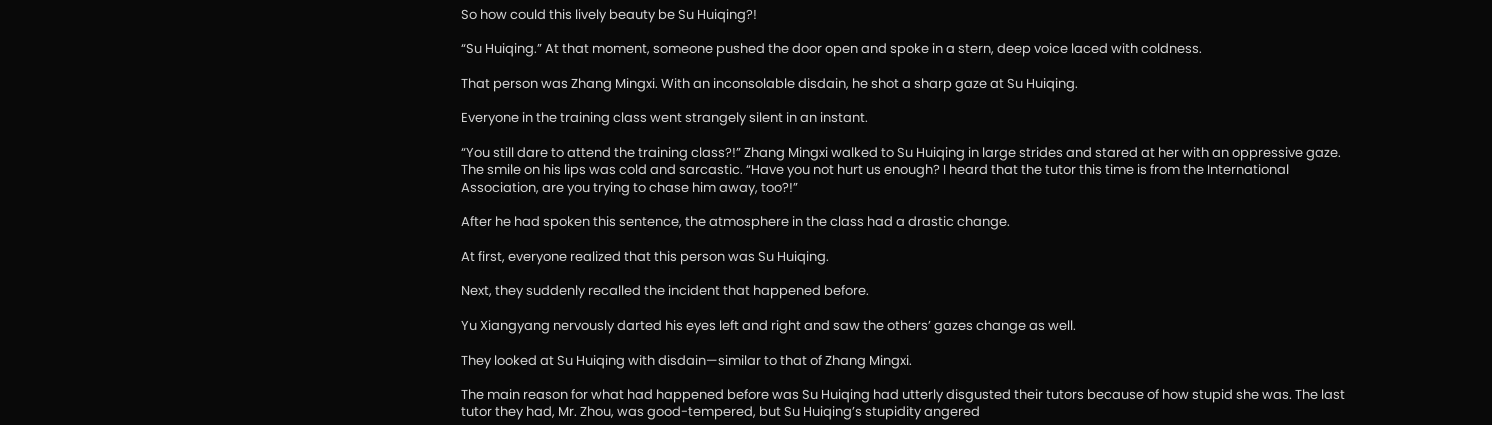So how could this lively beauty be Su Huiqing?!

“Su Huiqing.” At that moment, someone pushed the door open and spoke in a stern, deep voice laced with coldness.

That person was Zhang Mingxi. With an inconsolable disdain, he shot a sharp gaze at Su Huiqing.

Everyone in the training class went strangely silent in an instant.

“You still dare to attend the training class?!” Zhang Mingxi walked to Su Huiqing in large strides and stared at her with an oppressive gaze. The smile on his lips was cold and sarcastic. “Have you not hurt us enough? I heard that the tutor this time is from the International Association, are you trying to chase him away, too?!”

After he had spoken this sentence, the atmosphere in the class had a drastic change.

At first, everyone realized that this person was Su Huiqing.

Next, they suddenly recalled the incident that happened before.

Yu Xiangyang nervously darted his eyes left and right and saw the others’ gazes change as well.

They looked at Su Huiqing with disdain—similar to that of Zhang Mingxi.

The main reason for what had happened before was Su Huiqing had utterly disgusted their tutors because of how stupid she was. The last tutor they had, Mr. Zhou, was good-tempered, but Su Huiqing’s stupidity angered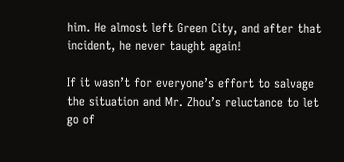him. He almost left Green City, and after that incident, he never taught again!

If it wasn’t for everyone’s effort to salvage the situation and Mr. Zhou’s reluctance to let go of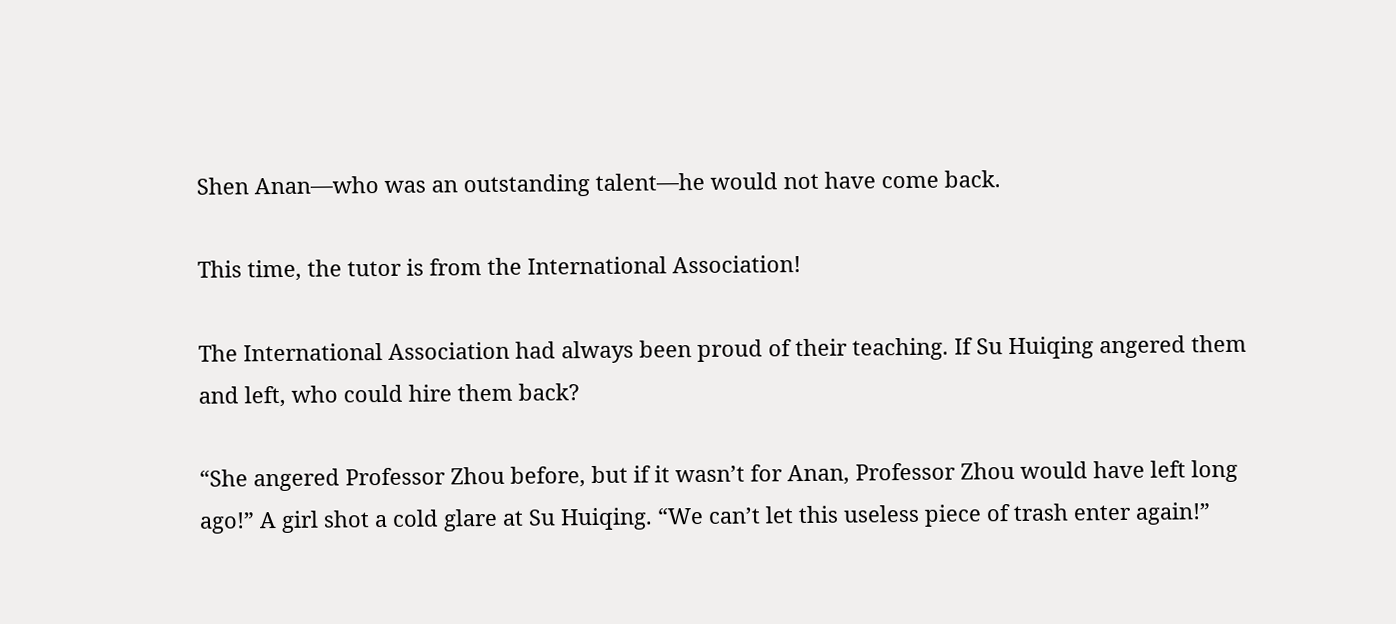Shen Anan—who was an outstanding talent—he would not have come back.

This time, the tutor is from the International Association!

The International Association had always been proud of their teaching. If Su Huiqing angered them and left, who could hire them back?

“She angered Professor Zhou before, but if it wasn’t for Anan, Professor Zhou would have left long ago!” A girl shot a cold glare at Su Huiqing. “We can’t let this useless piece of trash enter again!”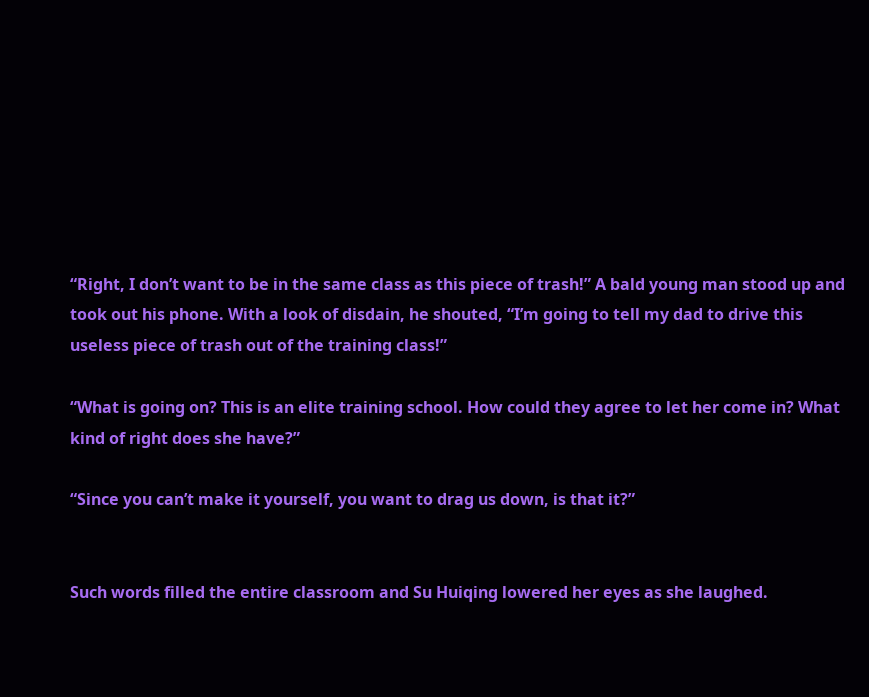“Right, I don’t want to be in the same class as this piece of trash!” A bald young man stood up and took out his phone. With a look of disdain, he shouted, “I’m going to tell my dad to drive this useless piece of trash out of the training class!”

“What is going on? This is an elite training school. How could they agree to let her come in? What kind of right does she have?”

“Since you can’t make it yourself, you want to drag us down, is that it?”


Such words filled the entire classroom and Su Huiqing lowered her eyes as she laughed.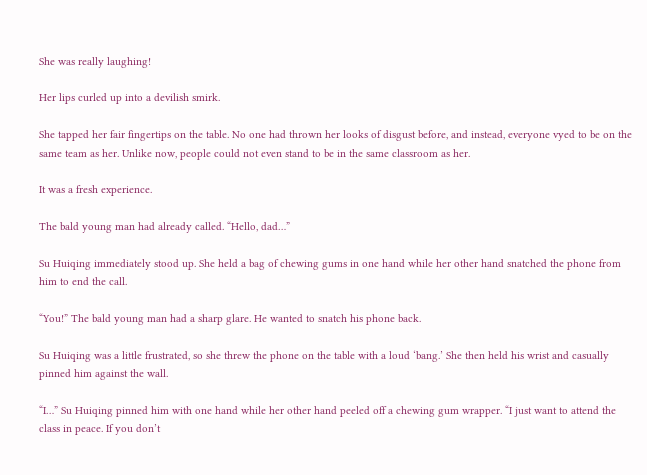She was really laughing!

Her lips curled up into a devilish smirk.

She tapped her fair fingertips on the table. No one had thrown her looks of disgust before, and instead, everyone vyed to be on the same team as her. Unlike now, people could not even stand to be in the same classroom as her.

It was a fresh experience.

The bald young man had already called. “Hello, dad…”

Su Huiqing immediately stood up. She held a bag of chewing gums in one hand while her other hand snatched the phone from him to end the call.

“You!” The bald young man had a sharp glare. He wanted to snatch his phone back.

Su Huiqing was a little frustrated, so she threw the phone on the table with a loud ‘bang.’ She then held his wrist and casually pinned him against the wall.

“I…” Su Huiqing pinned him with one hand while her other hand peeled off a chewing gum wrapper. “I just want to attend the class in peace. If you don’t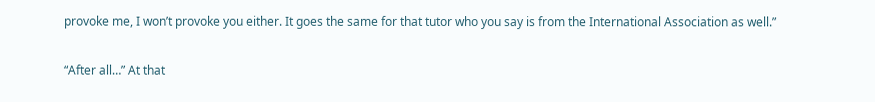provoke me, I won’t provoke you either. It goes the same for that tutor who you say is from the International Association as well.”

“After all…” At that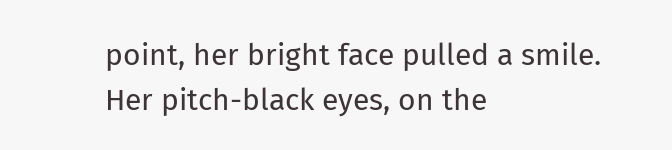point, her bright face pulled a smile. Her pitch-black eyes, on the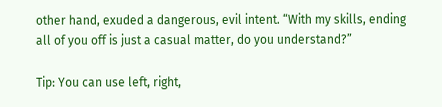other hand, exuded a dangerous, evil intent. “With my skills, ending all of you off is just a casual matter, do you understand?”

Tip: You can use left, right,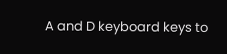A and D keyboard keys to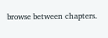browse between chapters.